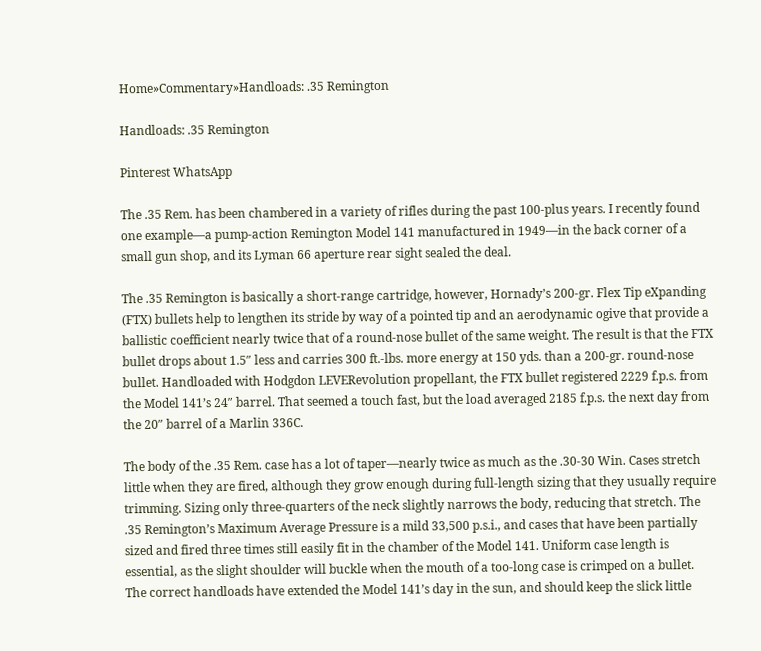Home»Commentary»Handloads: .35 Remington

Handloads: .35 Remington

Pinterest WhatsApp

The .35 Rem. has been chambered in a variety of rifles during the past 100-plus years. I recently found one example—a pump-action Remington Model 141 manufactured in 1949—in the back corner of a small gun shop, and its Lyman 66 aperture rear sight sealed the deal.

The .35 Remington is basically a short-range cartridge, however, Hornady’s 200-gr. Flex Tip eXpanding (FTX) bullets help to lengthen its stride by way of a pointed tip and an aerodynamic ogive that provide a ballistic coefficient nearly twice that of a round-nose bullet of the same weight. The result is that the FTX bullet drops about 1.5″ less and carries 300 ft.-lbs. more energy at 150 yds. than a 200-gr. round-nose bullet. Handloaded with Hodgdon LEVERevolution propellant, the FTX bullet registered 2229 f.p.s. from the Model 141’s 24″ barrel. That seemed a touch fast, but the load averaged 2185 f.p.s. the next day from the 20″ barrel of a Marlin 336C.

The body of the .35 Rem. case has a lot of taper—nearly twice as much as the .30-30 Win. Cases stretch little when they are fired, although they grow enough during full-length sizing that they usually require trimming. Sizing only three-quarters of the neck slightly narrows the body, reducing that stretch. The .35 Remington’s Maximum Average Pressure is a mild 33,500 p.s.i., and cases that have been partially sized and fired three times still easily fit in the chamber of the Model 141. Uniform case length is essential, as the slight shoulder will buckle when the mouth of a too-long case is crimped on a bullet. The correct handloads have extended the Model 141’s day in the sun, and should keep the slick little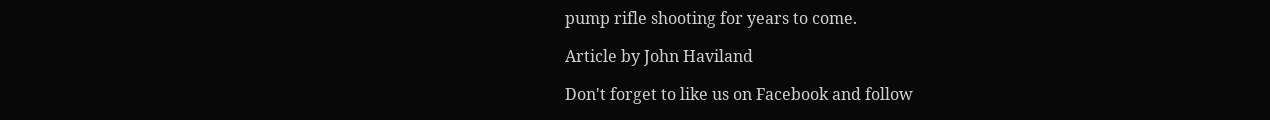pump rifle shooting for years to come.

Article by John Haviland

Don't forget to like us on Facebook and follow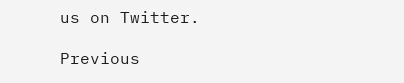us on Twitter.

Previous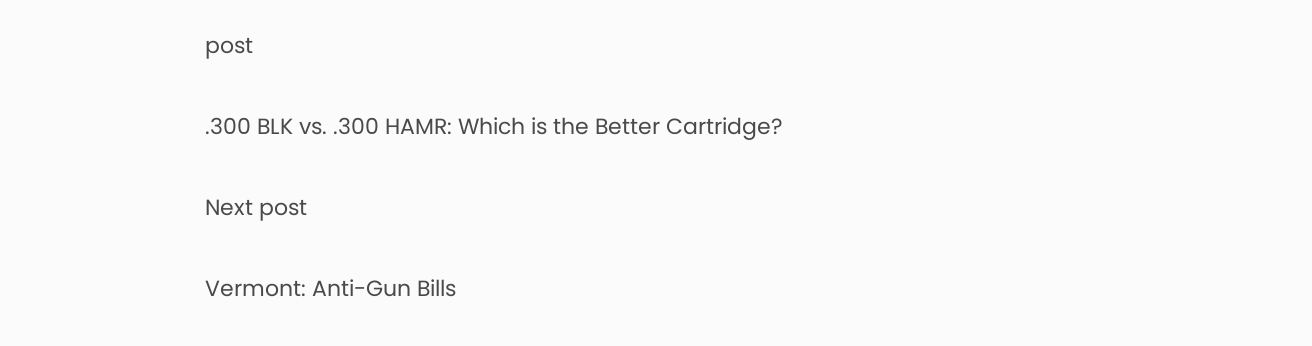post

.300 BLK vs. .300 HAMR: Which is the Better Cartridge?

Next post

Vermont: Anti-Gun Bills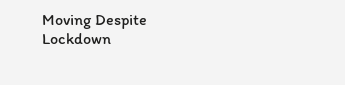Moving Despite Lockdown